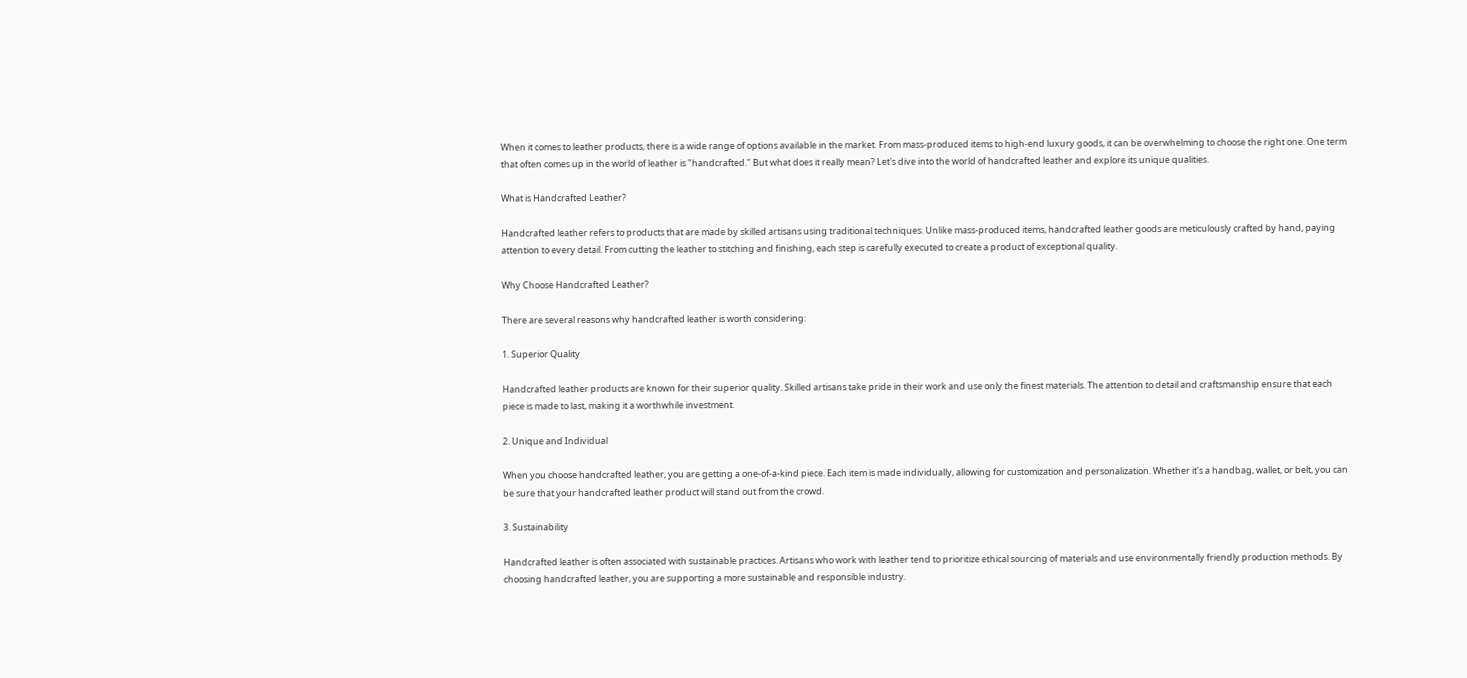When it comes to leather products, there is a wide range of options available in the market. From mass-produced items to high-end luxury goods, it can be overwhelming to choose the right one. One term that often comes up in the world of leather is "handcrafted." But what does it really mean? Let's dive into the world of handcrafted leather and explore its unique qualities.

What is Handcrafted Leather?

Handcrafted leather refers to products that are made by skilled artisans using traditional techniques. Unlike mass-produced items, handcrafted leather goods are meticulously crafted by hand, paying attention to every detail. From cutting the leather to stitching and finishing, each step is carefully executed to create a product of exceptional quality.

Why Choose Handcrafted Leather?

There are several reasons why handcrafted leather is worth considering:

1. Superior Quality

Handcrafted leather products are known for their superior quality. Skilled artisans take pride in their work and use only the finest materials. The attention to detail and craftsmanship ensure that each piece is made to last, making it a worthwhile investment.

2. Unique and Individual

When you choose handcrafted leather, you are getting a one-of-a-kind piece. Each item is made individually, allowing for customization and personalization. Whether it's a handbag, wallet, or belt, you can be sure that your handcrafted leather product will stand out from the crowd.

3. Sustainability

Handcrafted leather is often associated with sustainable practices. Artisans who work with leather tend to prioritize ethical sourcing of materials and use environmentally friendly production methods. By choosing handcrafted leather, you are supporting a more sustainable and responsible industry.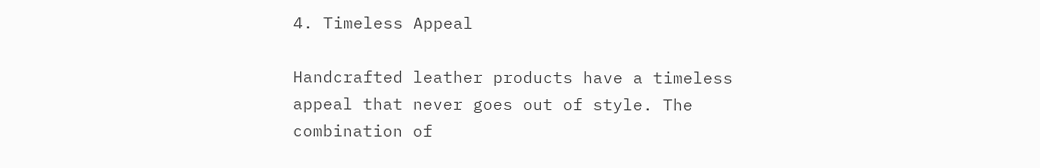4. Timeless Appeal

Handcrafted leather products have a timeless appeal that never goes out of style. The combination of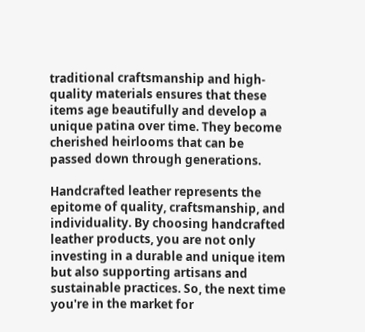traditional craftsmanship and high-quality materials ensures that these items age beautifully and develop a unique patina over time. They become cherished heirlooms that can be passed down through generations.

Handcrafted leather represents the epitome of quality, craftsmanship, and individuality. By choosing handcrafted leather products, you are not only investing in a durable and unique item but also supporting artisans and sustainable practices. So, the next time you're in the market for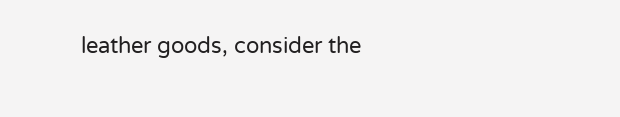leather goods, consider the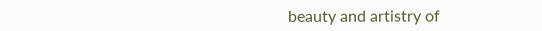beauty and artistry of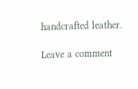handcrafted leather.

Leave a comment